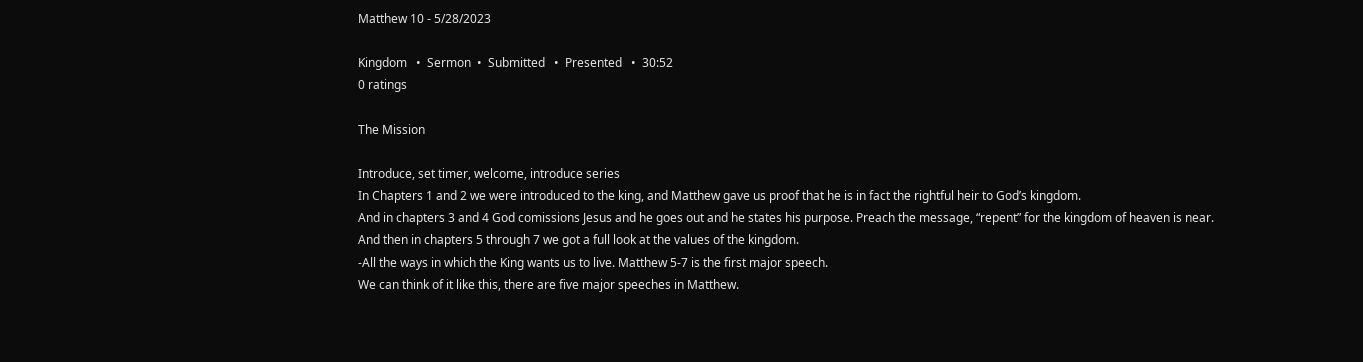Matthew 10 - 5/28/2023

Kingdom   •  Sermon  •  Submitted   •  Presented   •  30:52
0 ratings

The Mission

Introduce, set timer, welcome, introduce series
In Chapters 1 and 2 we were introduced to the king, and Matthew gave us proof that he is in fact the rightful heir to God’s kingdom.
And in chapters 3 and 4 God comissions Jesus and he goes out and he states his purpose. Preach the message, “repent” for the kingdom of heaven is near.
And then in chapters 5 through 7 we got a full look at the values of the kingdom.
-All the ways in which the King wants us to live. Matthew 5-7 is the first major speech.
We can think of it like this, there are five major speeches in Matthew.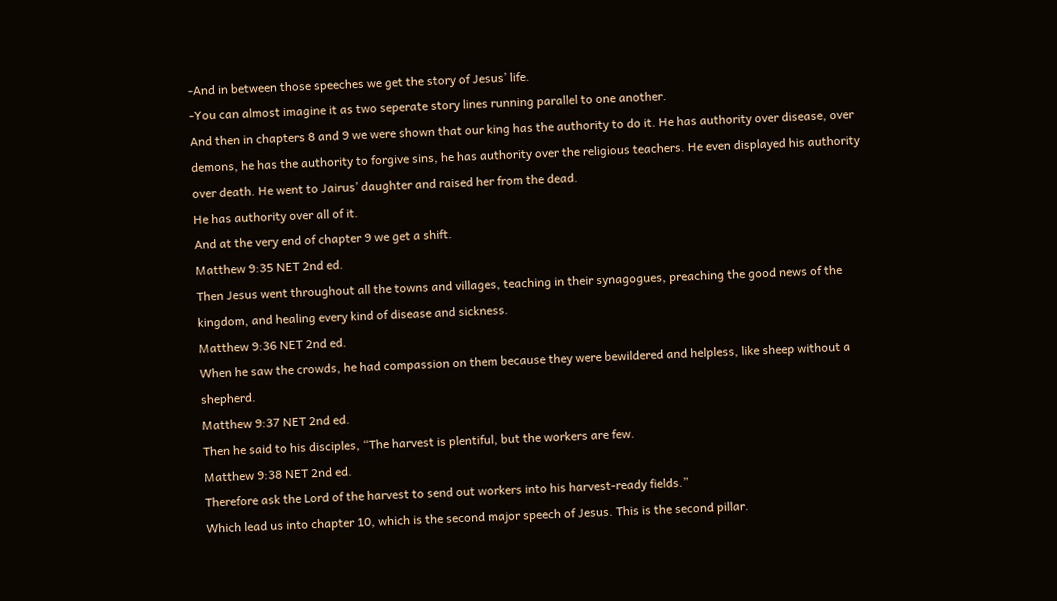-And in between those speeches we get the story of Jesus’ life.
-You can almost imagine it as two seperate story lines running parallel to one another.
And then in chapters 8 and 9 we were shown that our king has the authority to do it. He has authority over disease, over demons, he has the authority to forgive sins, he has authority over the religious teachers. He even displayed his authority over death. He went to Jairus’ daughter and raised her from the dead.
He has authority over all of it.
And at the very end of chapter 9 we get a shift.
Matthew 9:35 NET 2nd ed.
Then Jesus went throughout all the towns and villages, teaching in their synagogues, preaching the good news of the kingdom, and healing every kind of disease and sickness.
Matthew 9:36 NET 2nd ed.
When he saw the crowds, he had compassion on them because they were bewildered and helpless, like sheep without a shepherd.
Matthew 9:37 NET 2nd ed.
Then he said to his disciples, “The harvest is plentiful, but the workers are few.
Matthew 9:38 NET 2nd ed.
Therefore ask the Lord of the harvest to send out workers into his harvest-ready fields.”
Which lead us into chapter 10, which is the second major speech of Jesus. This is the second pillar.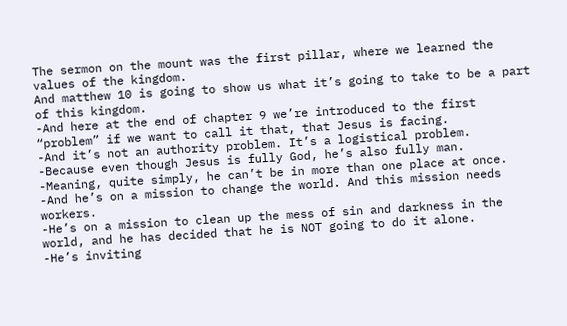The sermon on the mount was the first pillar, where we learned the values of the kingdom.
And matthew 10 is going to show us what it’s going to take to be a part of this kingdom.
-And here at the end of chapter 9 we’re introduced to the first “problem” if we want to call it that, that Jesus is facing.
-And it’s not an authority problem. It’s a logistical problem.
-Because even though Jesus is fully God, he’s also fully man.
-Meaning, quite simply, he can’t be in more than one place at once.
-And he’s on a mission to change the world. And this mission needs workers.
-He’s on a mission to clean up the mess of sin and darkness in the world, and he has decided that he is NOT going to do it alone.
-He’s inviting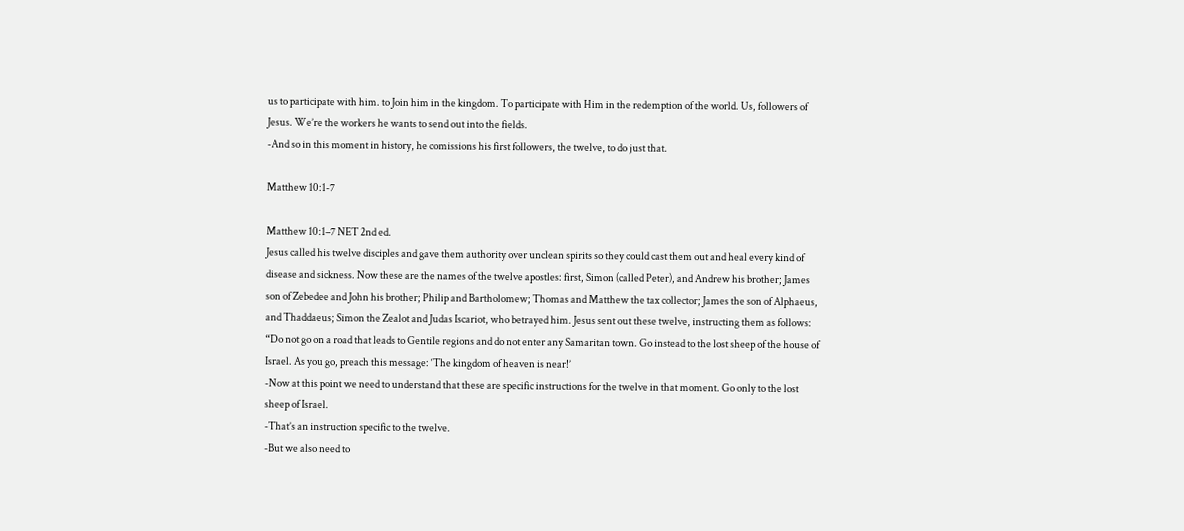us to participate with him. to Join him in the kingdom. To participate with Him in the redemption of the world. Us, followers of Jesus. We’re the workers he wants to send out into the fields.
-And so in this moment in history, he comissions his first followers, the twelve, to do just that.

Matthew 10:1-7

Matthew 10:1–7 NET 2nd ed.
Jesus called his twelve disciples and gave them authority over unclean spirits so they could cast them out and heal every kind of disease and sickness. Now these are the names of the twelve apostles: first, Simon (called Peter), and Andrew his brother; James son of Zebedee and John his brother; Philip and Bartholomew; Thomas and Matthew the tax collector; James the son of Alphaeus, and Thaddaeus; Simon the Zealot and Judas Iscariot, who betrayed him. Jesus sent out these twelve, instructing them as follows: “Do not go on a road that leads to Gentile regions and do not enter any Samaritan town. Go instead to the lost sheep of the house of Israel. As you go, preach this message: ‘The kingdom of heaven is near!’
-Now at this point we need to understand that these are specific instructions for the twelve in that moment. Go only to the lost sheep of Israel.
-That’s an instruction specific to the twelve.
-But we also need to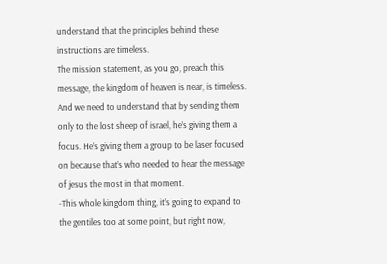understand that the principles behind these instructions are timeless.
The mission statement, as you go, preach this message, the kingdom of heaven is near, is timeless.
And we need to understand that by sending them only to the lost sheep of israel, he’s giving them a focus. He’s giving them a group to be laser focused on because that’s who needed to hear the message of jesus the most in that moment.
-This whole kingdom thing, it’s going to expand to the gentiles too at some point, but right now,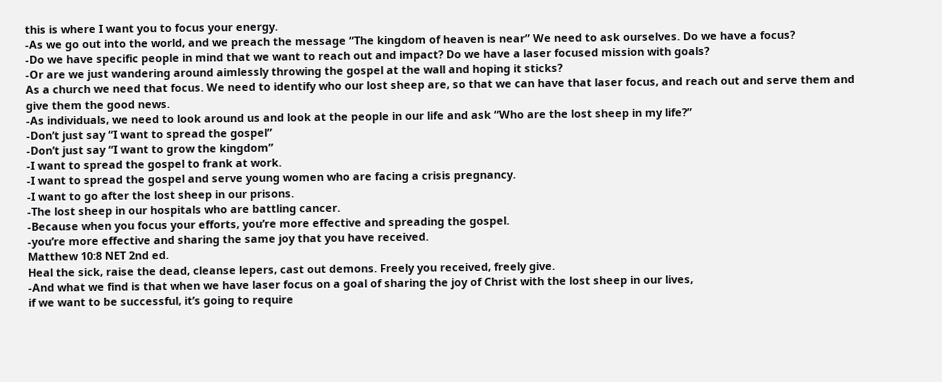this is where I want you to focus your energy.
-As we go out into the world, and we preach the message “The kingdom of heaven is near” We need to ask ourselves. Do we have a focus?
-Do we have specific people in mind that we want to reach out and impact? Do we have a laser focused mission with goals?
-Or are we just wandering around aimlessly throwing the gospel at the wall and hoping it sticks?
As a church we need that focus. We need to identify who our lost sheep are, so that we can have that laser focus, and reach out and serve them and give them the good news.
-As individuals, we need to look around us and look at the people in our life and ask “Who are the lost sheep in my life?”
-Don’t just say “I want to spread the gospel”
-Don’t just say “I want to grow the kingdom”
-I want to spread the gospel to frank at work.
-I want to spread the gospel and serve young women who are facing a crisis pregnancy.
-I want to go after the lost sheep in our prisons.
-The lost sheep in our hospitals who are battling cancer.
-Because when you focus your efforts, you’re more effective and spreading the gospel.
-you’re more effective and sharing the same joy that you have received.
Matthew 10:8 NET 2nd ed.
Heal the sick, raise the dead, cleanse lepers, cast out demons. Freely you received, freely give.
-And what we find is that when we have laser focus on a goal of sharing the joy of Christ with the lost sheep in our lives,
if we want to be successful, it’s going to require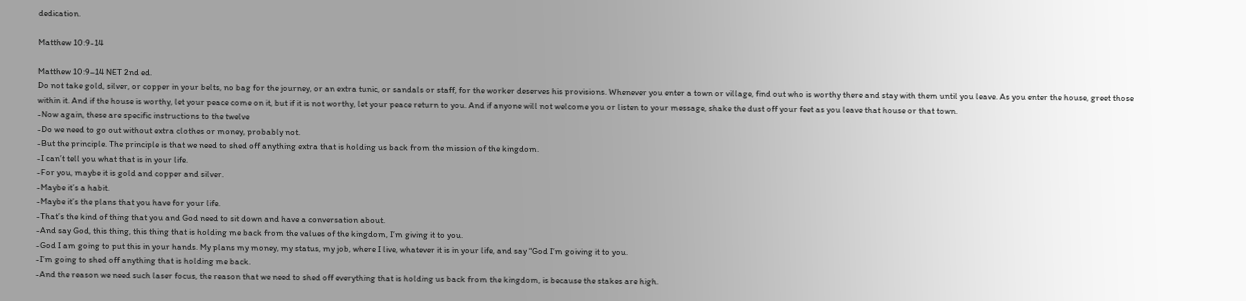dedication.

Matthew 10:9-14

Matthew 10:9–14 NET 2nd ed.
Do not take gold, silver, or copper in your belts, no bag for the journey, or an extra tunic, or sandals or staff, for the worker deserves his provisions. Whenever you enter a town or village, find out who is worthy there and stay with them until you leave. As you enter the house, greet those within it. And if the house is worthy, let your peace come on it, but if it is not worthy, let your peace return to you. And if anyone will not welcome you or listen to your message, shake the dust off your feet as you leave that house or that town.
-Now again, these are specific instructions to the twelve
-Do we need to go out without extra clothes or money, probably not.
-But the principle. The principle is that we need to shed off anything extra that is holding us back from the mission of the kingdom.
-I can’t tell you what that is in your life.
-For you, maybe it is gold and copper and silver.
-Maybe it’s a habit.
-Maybe it’s the plans that you have for your life.
-That’s the kind of thing that you and God need to sit down and have a conversation about.
-And say God, this thing, this thing that is holding me back from the values of the kingdom, I’m giving it to you.
-God I am going to put this in your hands. My plans my money, my status, my job, where I live, whatever it is in your life, and say “God I’m goiving it to you.
-I’m going to shed off anything that is holding me back.
-And the reason we need such laser focus, the reason that we need to shed off everything that is holding us back from the kingdom, is because the stakes are high.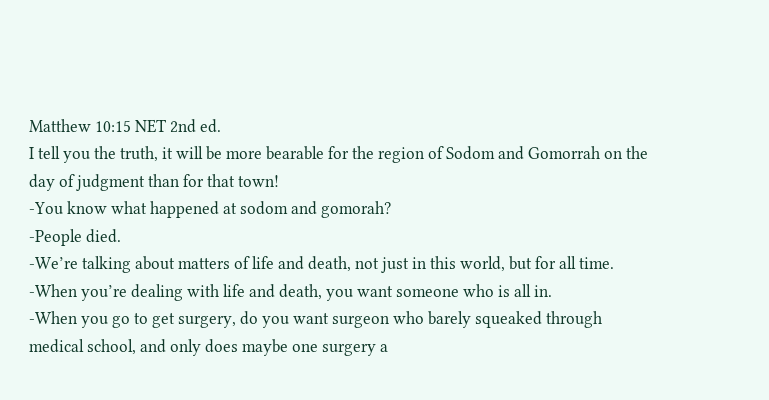Matthew 10:15 NET 2nd ed.
I tell you the truth, it will be more bearable for the region of Sodom and Gomorrah on the day of judgment than for that town!
-You know what happened at sodom and gomorah?
-People died.
-We’re talking about matters of life and death, not just in this world, but for all time.
-When you’re dealing with life and death, you want someone who is all in.
-When you go to get surgery, do you want surgeon who barely squeaked through medical school, and only does maybe one surgery a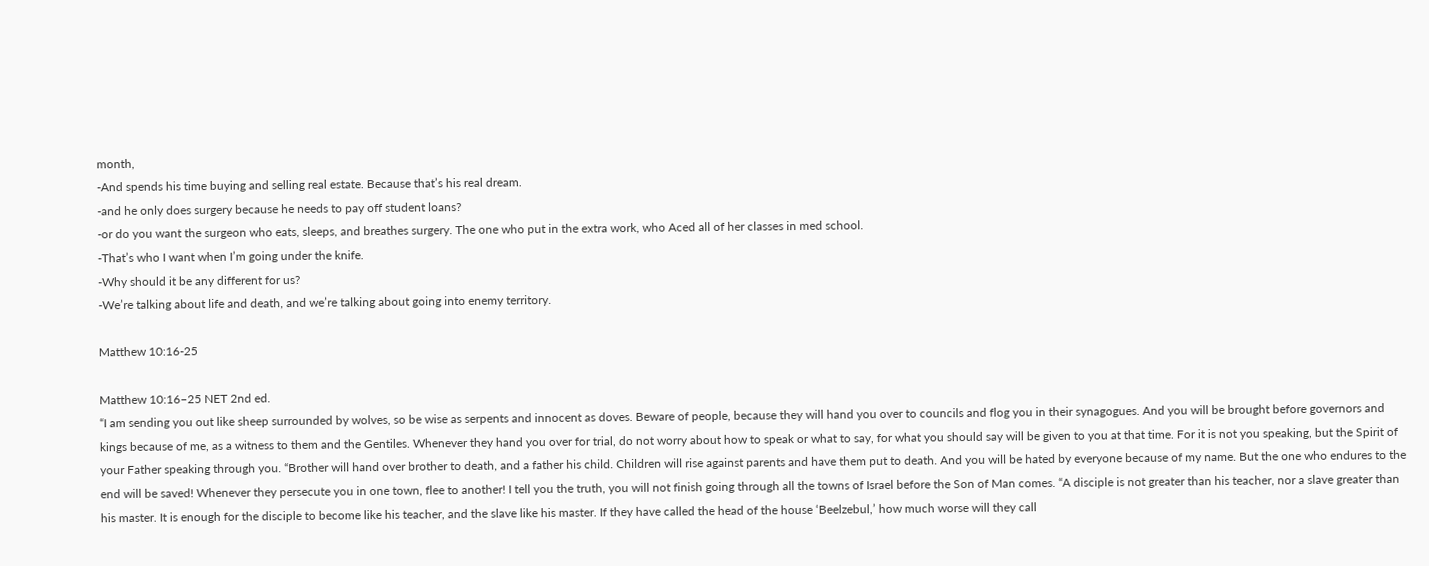month,
-And spends his time buying and selling real estate. Because that’s his real dream.
-and he only does surgery because he needs to pay off student loans?
-or do you want the surgeon who eats, sleeps, and breathes surgery. The one who put in the extra work, who Aced all of her classes in med school.
-That’s who I want when I’m going under the knife.
-Why should it be any different for us?
-We’re talking about life and death, and we’re talking about going into enemy territory.

Matthew 10:16-25

Matthew 10:16–25 NET 2nd ed.
“I am sending you out like sheep surrounded by wolves, so be wise as serpents and innocent as doves. Beware of people, because they will hand you over to councils and flog you in their synagogues. And you will be brought before governors and kings because of me, as a witness to them and the Gentiles. Whenever they hand you over for trial, do not worry about how to speak or what to say, for what you should say will be given to you at that time. For it is not you speaking, but the Spirit of your Father speaking through you. “Brother will hand over brother to death, and a father his child. Children will rise against parents and have them put to death. And you will be hated by everyone because of my name. But the one who endures to the end will be saved! Whenever they persecute you in one town, flee to another! I tell you the truth, you will not finish going through all the towns of Israel before the Son of Man comes. “A disciple is not greater than his teacher, nor a slave greater than his master. It is enough for the disciple to become like his teacher, and the slave like his master. If they have called the head of the house ‘Beelzebul,’ how much worse will they call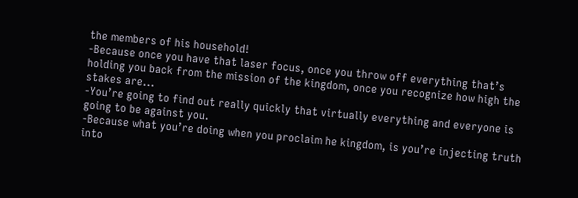the members of his household!
-Because once you have that laser focus, once you throw off everything that’s holding you back from the mission of the kingdom, once you recognize how high the stakes are...
-You’re going to find out really quickly that virtually everything and everyone is going to be against you.
-Because what you’re doing when you proclaim he kingdom, is you’re injecting truth into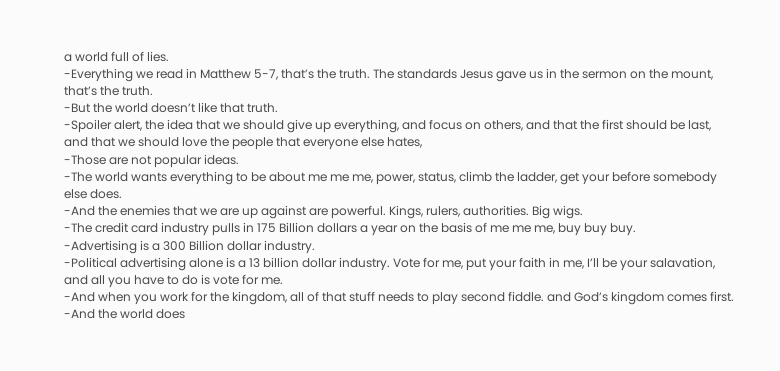a world full of lies.
-Everything we read in Matthew 5-7, that’s the truth. The standards Jesus gave us in the sermon on the mount, that’s the truth.
-But the world doesn’t like that truth.
-Spoiler alert, the idea that we should give up everything, and focus on others, and that the first should be last, and that we should love the people that everyone else hates,
-Those are not popular ideas.
-The world wants everything to be about me me me, power, status, climb the ladder, get your before somebody else does.
-And the enemies that we are up against are powerful. Kings, rulers, authorities. Big wigs.
-The credit card industry pulls in 175 Billion dollars a year on the basis of me me me, buy buy buy.
-Advertising is a 300 Billion dollar industry.
-Political advertising alone is a 13 billion dollar industry. Vote for me, put your faith in me, I’ll be your salavation, and all you have to do is vote for me.
-And when you work for the kingdom, all of that stuff needs to play second fiddle. and God’s kingdom comes first.
-And the world does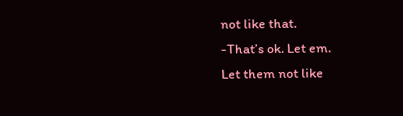not like that.
-That’s ok. Let em.
Let them not like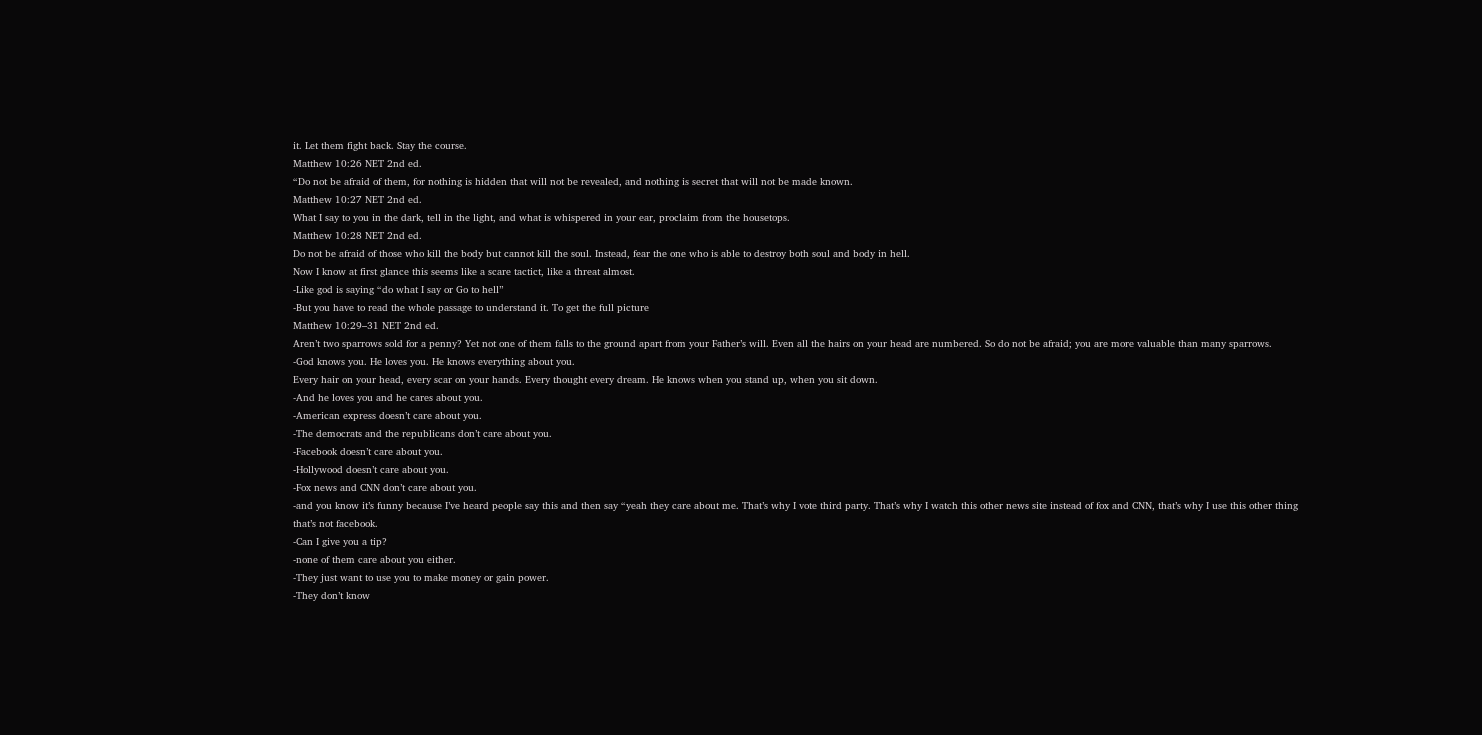it. Let them fight back. Stay the course.
Matthew 10:26 NET 2nd ed.
“Do not be afraid of them, for nothing is hidden that will not be revealed, and nothing is secret that will not be made known.
Matthew 10:27 NET 2nd ed.
What I say to you in the dark, tell in the light, and what is whispered in your ear, proclaim from the housetops.
Matthew 10:28 NET 2nd ed.
Do not be afraid of those who kill the body but cannot kill the soul. Instead, fear the one who is able to destroy both soul and body in hell.
Now I know at first glance this seems like a scare tactict, like a threat almost.
-Like god is saying “do what I say or Go to hell”
-But you have to read the whole passage to understand it. To get the full picture
Matthew 10:29–31 NET 2nd ed.
Aren’t two sparrows sold for a penny? Yet not one of them falls to the ground apart from your Father’s will. Even all the hairs on your head are numbered. So do not be afraid; you are more valuable than many sparrows.
-God knows you. He loves you. He knows everything about you.
Every hair on your head, every scar on your hands. Every thought every dream. He knows when you stand up, when you sit down.
-And he loves you and he cares about you.
-American express doesn’t care about you.
-The democrats and the republicans don’t care about you.
-Facebook doesn’t care about you.
-Hollywood doesn’t care about you.
-Fox news and CNN don’t care about you.
-and you know it’s funny because I’ve heard people say this and then say “yeah they care about me. That’s why I vote third party. That’s why I watch this other news site instead of fox and CNN, that’s why I use this other thing that’s not facebook.
-Can I give you a tip?
-none of them care about you either.
-They just want to use you to make money or gain power.
-They don’t know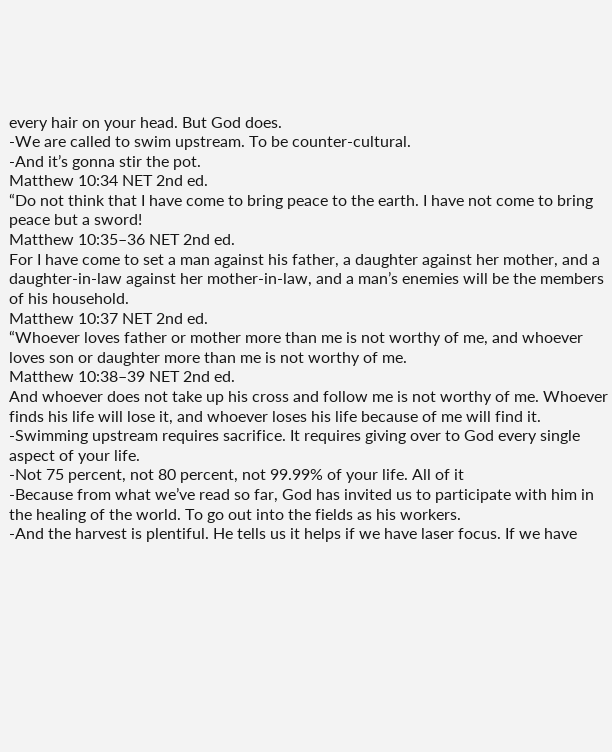every hair on your head. But God does.
-We are called to swim upstream. To be counter-cultural.
-And it’s gonna stir the pot.
Matthew 10:34 NET 2nd ed.
“Do not think that I have come to bring peace to the earth. I have not come to bring peace but a sword!
Matthew 10:35–36 NET 2nd ed.
For I have come to set a man against his father, a daughter against her mother, and a daughter-in-law against her mother-in-law, and a man’s enemies will be the members of his household.
Matthew 10:37 NET 2nd ed.
“Whoever loves father or mother more than me is not worthy of me, and whoever loves son or daughter more than me is not worthy of me.
Matthew 10:38–39 NET 2nd ed.
And whoever does not take up his cross and follow me is not worthy of me. Whoever finds his life will lose it, and whoever loses his life because of me will find it.
-Swimming upstream requires sacrifice. It requires giving over to God every single aspect of your life.
-Not 75 percent, not 80 percent, not 99.99% of your life. All of it
-Because from what we’ve read so far, God has invited us to participate with him in the healing of the world. To go out into the fields as his workers.
-And the harvest is plentiful. He tells us it helps if we have laser focus. If we have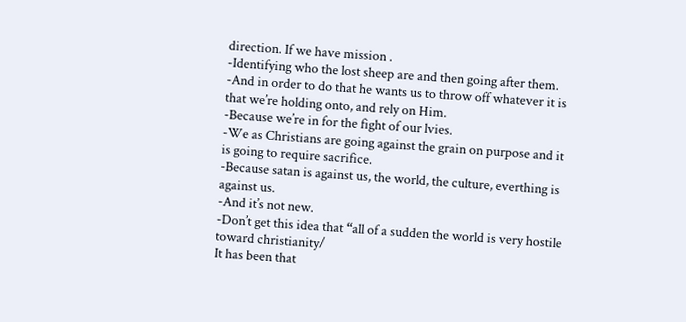direction. If we have mission .
-Identifying who the lost sheep are and then going after them.
-And in order to do that he wants us to throw off whatever it is that we’re holding onto, and rely on Him.
-Because we’re in for the fight of our lvies.
-We as Christians are going against the grain on purpose and it is going to require sacrifice.
-Because satan is against us, the world, the culture, everthing is against us.
-And it’s not new.
-Don’t get this idea that “all of a sudden the world is very hostile toward christianity/
It has been that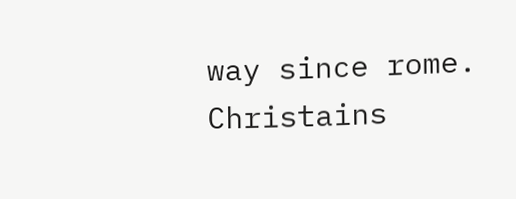way since rome. Christains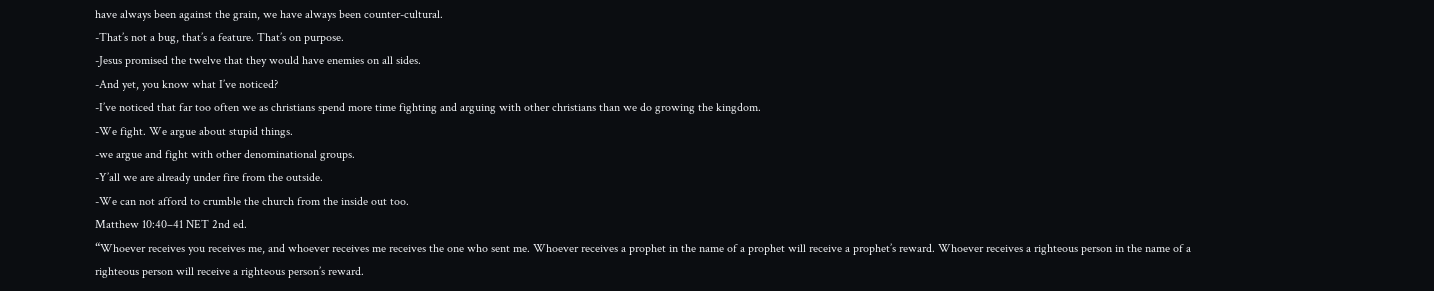have always been against the grain, we have always been counter-cultural.
-That’s not a bug, that’s a feature. That’s on purpose.
-Jesus promised the twelve that they would have enemies on all sides.
-And yet, you know what I’ve noticed?
-I’ve noticed that far too often we as christians spend more time fighting and arguing with other christians than we do growing the kingdom.
-We fight. We argue about stupid things.
-we argue and fight with other denominational groups.
-Y’all we are already under fire from the outside.
-We can not afford to crumble the church from the inside out too.
Matthew 10:40–41 NET 2nd ed.
“Whoever receives you receives me, and whoever receives me receives the one who sent me. Whoever receives a prophet in the name of a prophet will receive a prophet’s reward. Whoever receives a righteous person in the name of a righteous person will receive a righteous person’s reward.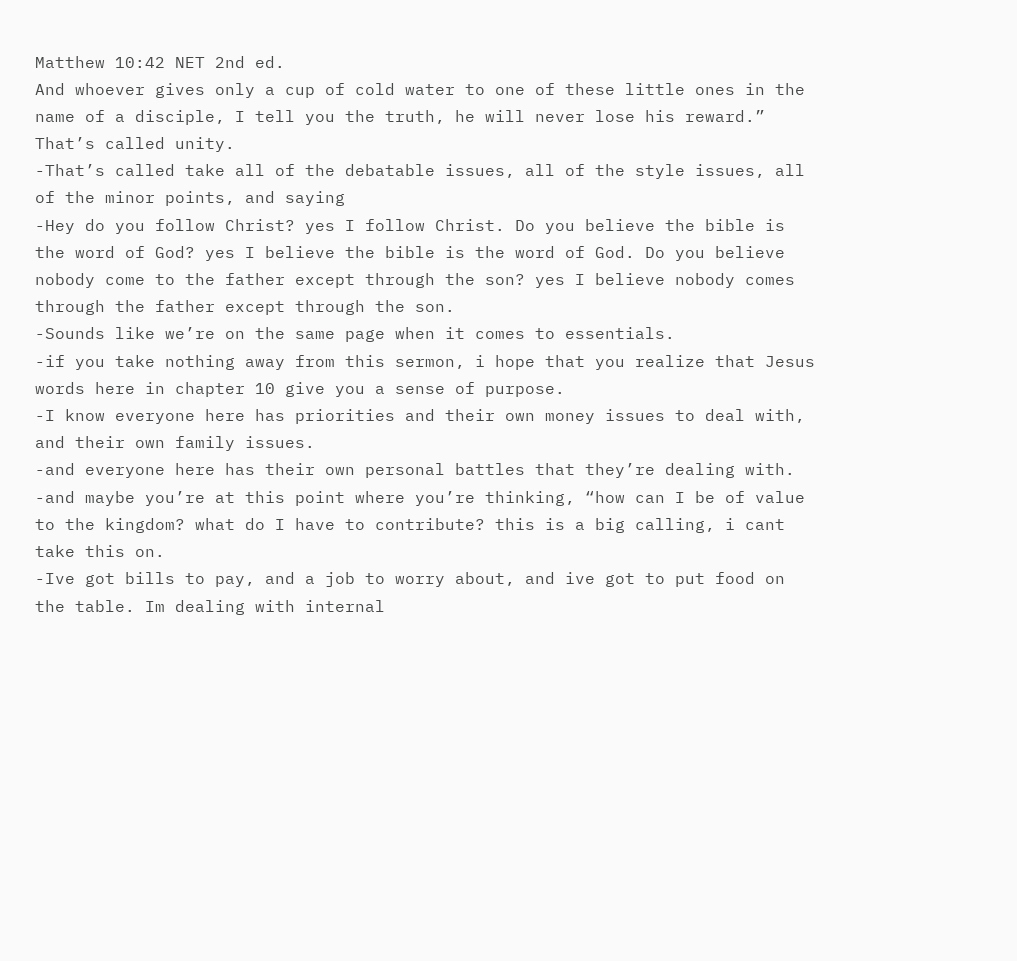Matthew 10:42 NET 2nd ed.
And whoever gives only a cup of cold water to one of these little ones in the name of a disciple, I tell you the truth, he will never lose his reward.”
That’s called unity.
-That’s called take all of the debatable issues, all of the style issues, all of the minor points, and saying
-Hey do you follow Christ? yes I follow Christ. Do you believe the bible is the word of God? yes I believe the bible is the word of God. Do you believe nobody come to the father except through the son? yes I believe nobody comes through the father except through the son.
-Sounds like we’re on the same page when it comes to essentials.
-if you take nothing away from this sermon, i hope that you realize that Jesus words here in chapter 10 give you a sense of purpose.
-I know everyone here has priorities and their own money issues to deal with, and their own family issues.
-and everyone here has their own personal battles that they’re dealing with.
-and maybe you’re at this point where you’re thinking, “how can I be of value to the kingdom? what do I have to contribute? this is a big calling, i cant take this on.
-Ive got bills to pay, and a job to worry about, and ive got to put food on the table. Im dealing with internal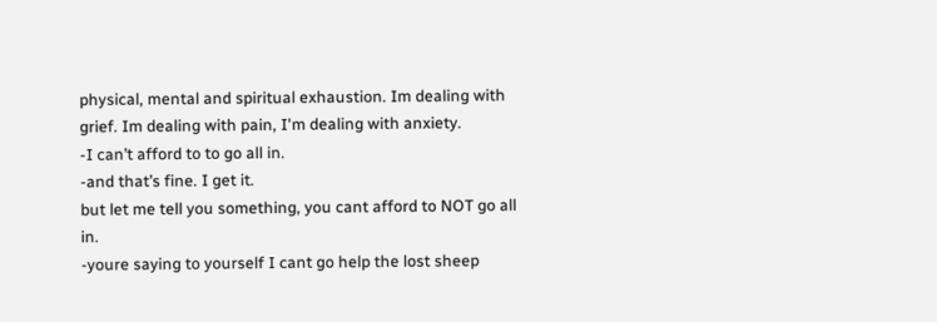physical, mental and spiritual exhaustion. Im dealing with grief. Im dealing with pain, I'm dealing with anxiety.
-I can’t afford to to go all in.
-and that’s fine. I get it.
but let me tell you something, you cant afford to NOT go all in.
-youre saying to yourself I cant go help the lost sheep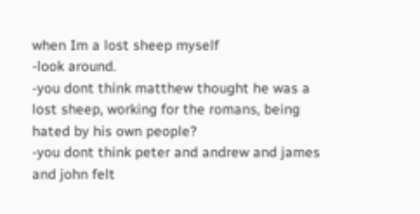when Im a lost sheep myself
-look around.
-you dont think matthew thought he was a lost sheep, working for the romans, being hated by his own people?
-you dont think peter and andrew and james and john felt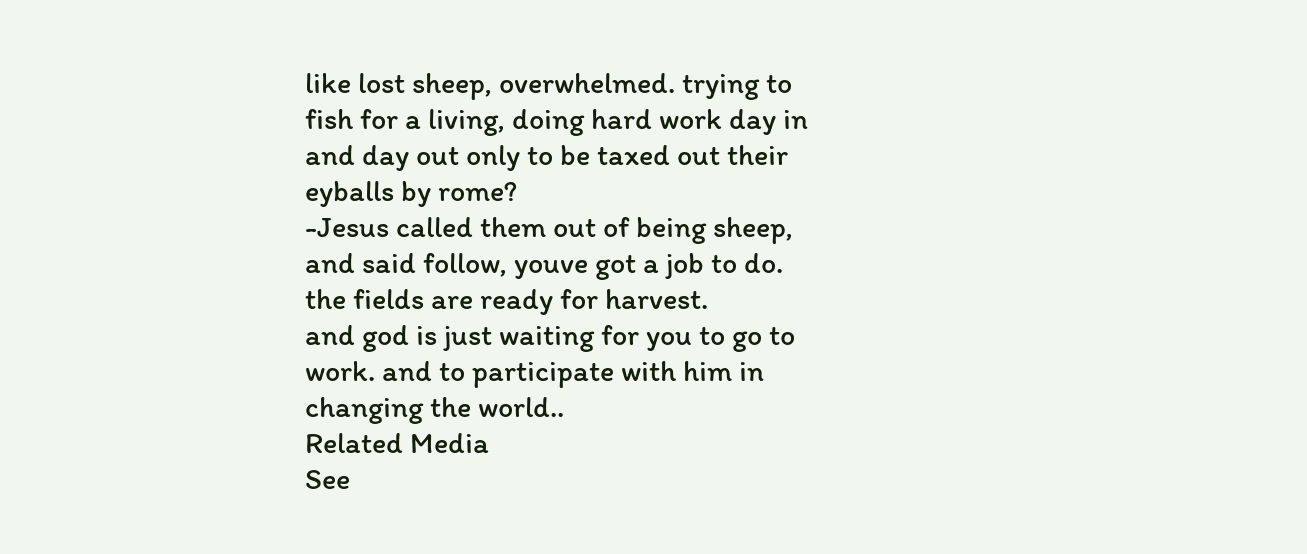like lost sheep, overwhelmed. trying to fish for a living, doing hard work day in and day out only to be taxed out their eyballs by rome?
-Jesus called them out of being sheep, and said follow, youve got a job to do.
the fields are ready for harvest.
and god is just waiting for you to go to work. and to participate with him in changing the world..
Related Media
See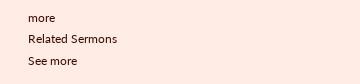more
Related Sermons
See more